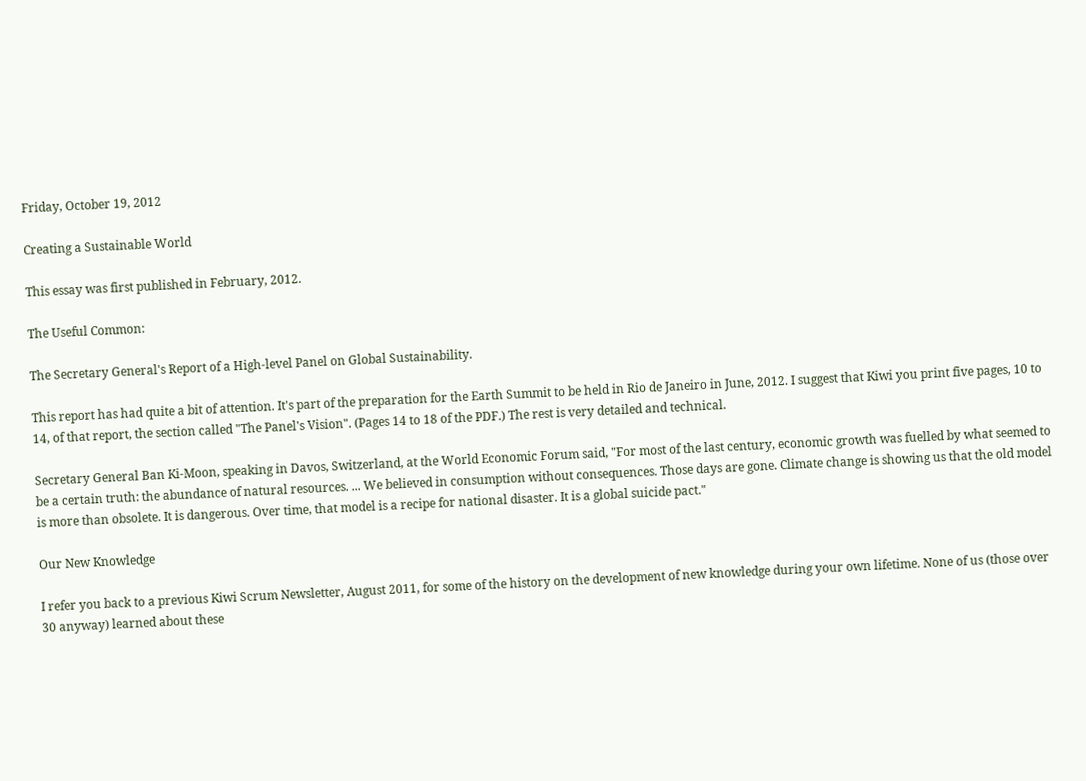Friday, October 19, 2012

Creating a Sustainable World

This essay was first published in February, 2012.

The Useful Common:

The Secretary General's Report of a High-level Panel on Global Sustainability.

This report has had quite a bit of attention. It's part of the preparation for the Earth Summit to be held in Rio de Janeiro in June, 2012. I suggest that Kiwi you print five pages, 10 to 14, of that report, the section called "The Panel's Vision". (Pages 14 to 18 of the PDF.) The rest is very detailed and technical.

Secretary General Ban Ki-Moon, speaking in Davos, Switzerland, at the World Economic Forum said, "For most of the last century, economic growth was fuelled by what seemed to be a certain truth: the abundance of natural resources. ... We believed in consumption without consequences. Those days are gone. Climate change is showing us that the old model is more than obsolete. It is dangerous. Over time, that model is a recipe for national disaster. It is a global suicide pact."

Our New Knowledge

I refer you back to a previous Kiwi Scrum Newsletter, August 2011, for some of the history on the development of new knowledge during your own lifetime. None of us (those over 30 anyway) learned about these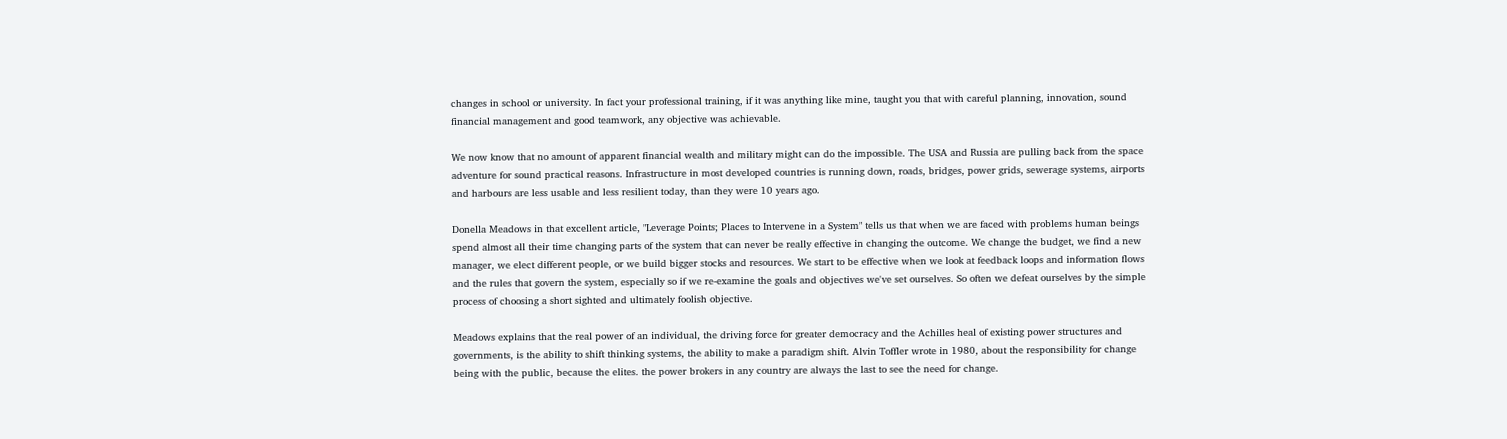changes in school or university. In fact your professional training, if it was anything like mine, taught you that with careful planning, innovation, sound financial management and good teamwork, any objective was achievable.

We now know that no amount of apparent financial wealth and military might can do the impossible. The USA and Russia are pulling back from the space adventure for sound practical reasons. Infrastructure in most developed countries is running down, roads, bridges, power grids, sewerage systems, airports and harbours are less usable and less resilient today, than they were 10 years ago.

Donella Meadows in that excellent article, "Leverage Points; Places to Intervene in a System" tells us that when we are faced with problems human beings spend almost all their time changing parts of the system that can never be really effective in changing the outcome. We change the budget, we find a new manager, we elect different people, or we build bigger stocks and resources. We start to be effective when we look at feedback loops and information flows and the rules that govern the system, especially so if we re-examine the goals and objectives we've set ourselves. So often we defeat ourselves by the simple process of choosing a short sighted and ultimately foolish objective.

Meadows explains that the real power of an individual, the driving force for greater democracy and the Achilles heal of existing power structures and governments, is the ability to shift thinking systems, the ability to make a paradigm shift. Alvin Toffler wrote in 1980, about the responsibility for change being with the public, because the elites. the power brokers in any country are always the last to see the need for change.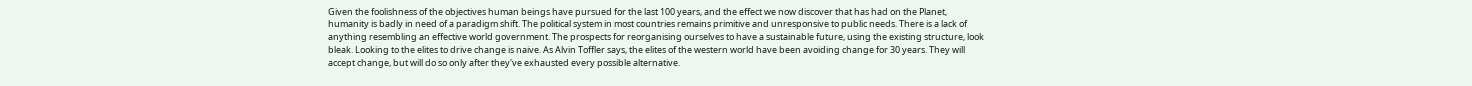Given the foolishness of the objectives human beings have pursued for the last 100 years, and the effect we now discover that has had on the Planet, humanity is badly in need of a paradigm shift. The political system in most countries remains primitive and unresponsive to public needs. There is a lack of anything resembling an effective world government. The prospects for reorganising ourselves to have a sustainable future, using the existing structure, look bleak. Looking to the elites to drive change is naive. As Alvin Toffler says, the elites of the western world have been avoiding change for 30 years. They will accept change, but will do so only after they've exhausted every possible alternative.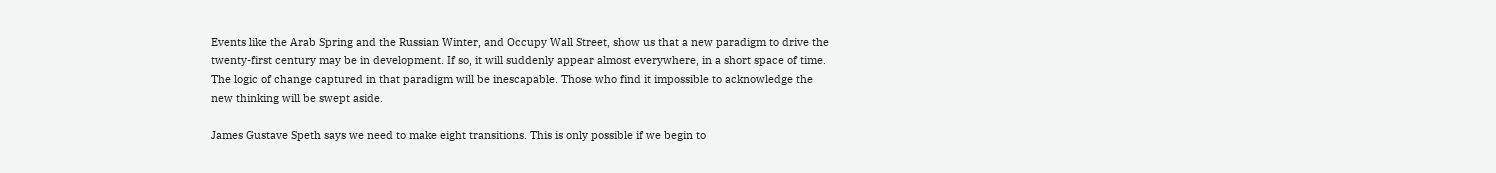Events like the Arab Spring and the Russian Winter, and Occupy Wall Street, show us that a new paradigm to drive the twenty-first century may be in development. If so, it will suddenly appear almost everywhere, in a short space of time. The logic of change captured in that paradigm will be inescapable. Those who find it impossible to acknowledge the new thinking will be swept aside.

James Gustave Speth says we need to make eight transitions. This is only possible if we begin to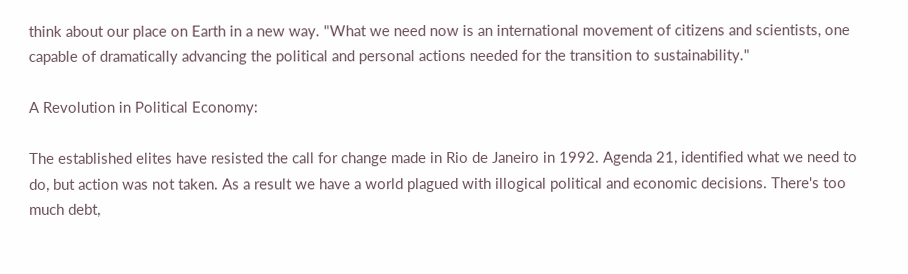think about our place on Earth in a new way. "What we need now is an international movement of citizens and scientists, one capable of dramatically advancing the political and personal actions needed for the transition to sustainability."

A Revolution in Political Economy:

The established elites have resisted the call for change made in Rio de Janeiro in 1992. Agenda 21, identified what we need to do, but action was not taken. As a result we have a world plagued with illogical political and economic decisions. There's too much debt,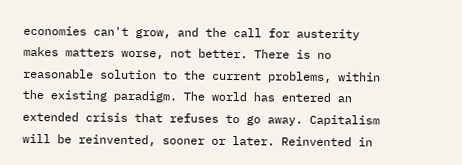economies can't grow, and the call for austerity makes matters worse, not better. There is no reasonable solution to the current problems, within the existing paradigm. The world has entered an extended crisis that refuses to go away. Capitalism will be reinvented, sooner or later. Reinvented in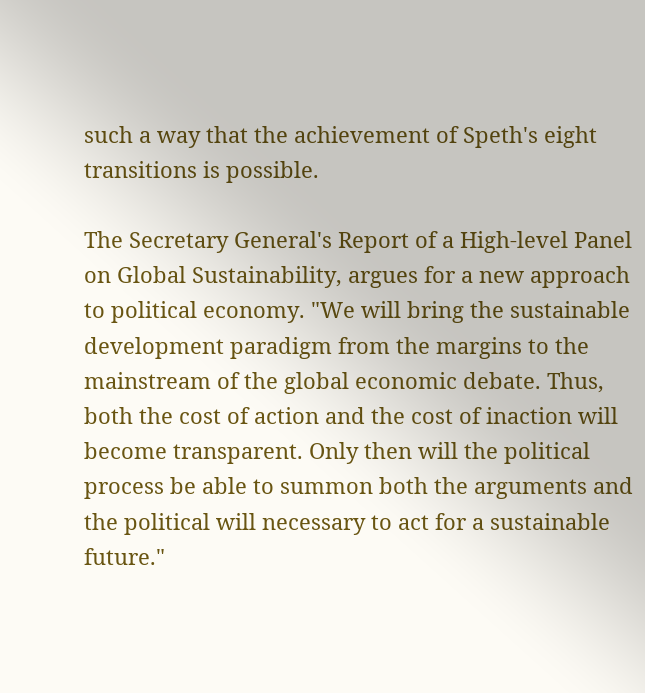such a way that the achievement of Speth's eight transitions is possible.

The Secretary General's Report of a High-level Panel on Global Sustainability, argues for a new approach to political economy. "We will bring the sustainable development paradigm from the margins to the mainstream of the global economic debate. Thus, both the cost of action and the cost of inaction will become transparent. Only then will the political process be able to summon both the arguments and the political will necessary to act for a sustainable future."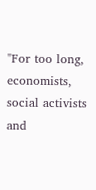"For too long, economists, social activists and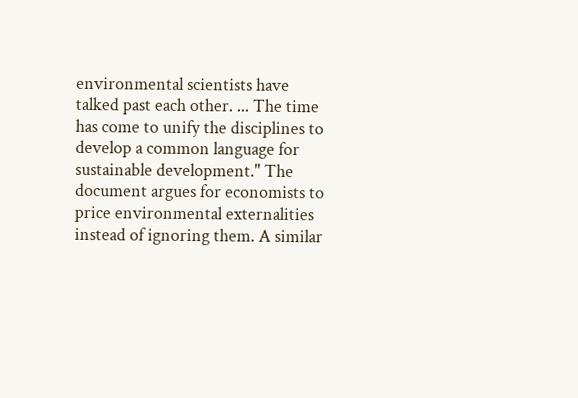environmental scientists have talked past each other. ... The time has come to unify the disciplines to develop a common language for sustainable development." The document argues for economists to price environmental externalities instead of ignoring them. A similar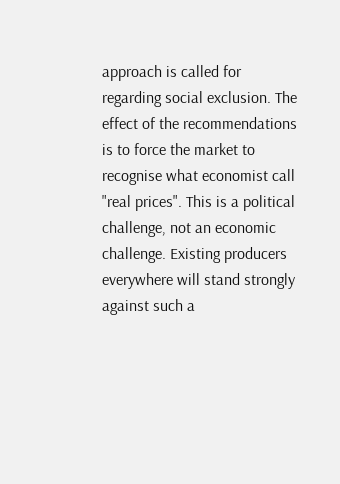approach is called for regarding social exclusion. The effect of the recommendations is to force the market to recognise what economist call "real prices". This is a political challenge, not an economic challenge. Existing producers everywhere will stand strongly against such a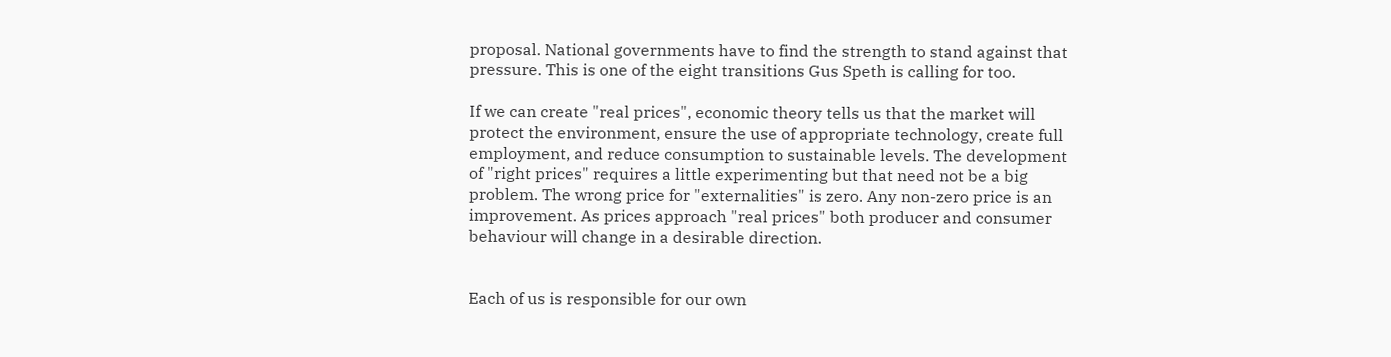proposal. National governments have to find the strength to stand against that pressure. This is one of the eight transitions Gus Speth is calling for too.

If we can create "real prices", economic theory tells us that the market will protect the environment, ensure the use of appropriate technology, create full employment, and reduce consumption to sustainable levels. The development of "right prices" requires a little experimenting but that need not be a big problem. The wrong price for "externalities" is zero. Any non-zero price is an improvement. As prices approach "real prices" both producer and consumer behaviour will change in a desirable direction.


Each of us is responsible for our own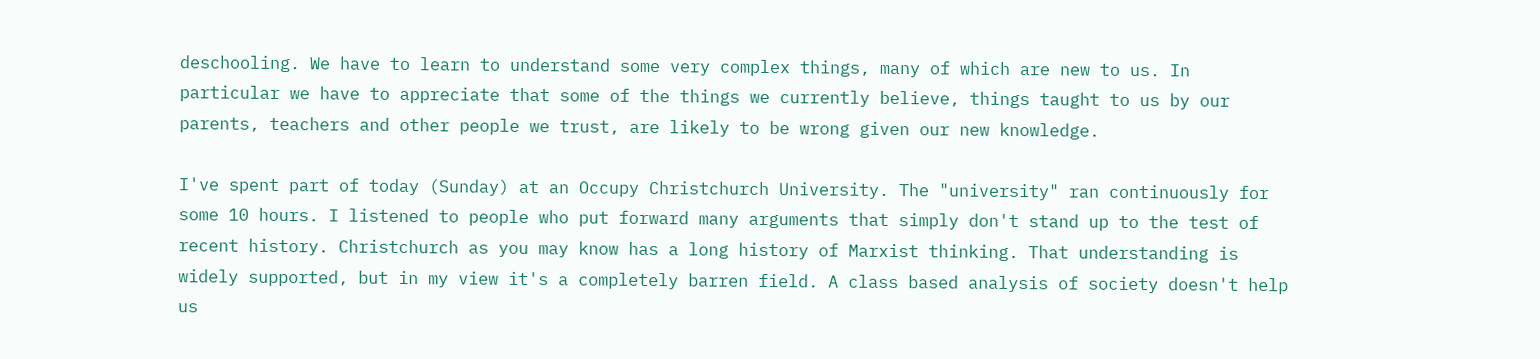deschooling. We have to learn to understand some very complex things, many of which are new to us. In particular we have to appreciate that some of the things we currently believe, things taught to us by our parents, teachers and other people we trust, are likely to be wrong given our new knowledge.

I've spent part of today (Sunday) at an Occupy Christchurch University. The "university" ran continuously for some 10 hours. I listened to people who put forward many arguments that simply don't stand up to the test of recent history. Christchurch as you may know has a long history of Marxist thinking. That understanding is widely supported, but in my view it's a completely barren field. A class based analysis of society doesn't help us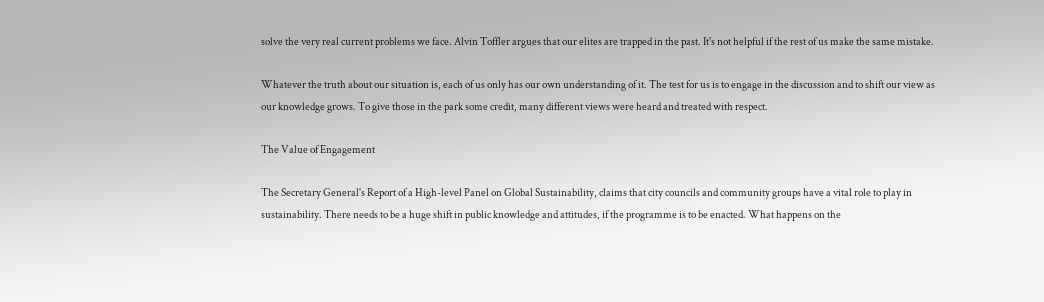solve the very real current problems we face. Alvin Toffler argues that our elites are trapped in the past. It's not helpful if the rest of us make the same mistake.

Whatever the truth about our situation is, each of us only has our own understanding of it. The test for us is to engage in the discussion and to shift our view as our knowledge grows. To give those in the park some credit, many different views were heard and treated with respect.

The Value of Engagement

The Secretary General's Report of a High-level Panel on Global Sustainability, claims that city councils and community groups have a vital role to play in sustainability. There needs to be a huge shift in public knowledge and attitudes, if the programme is to be enacted. What happens on the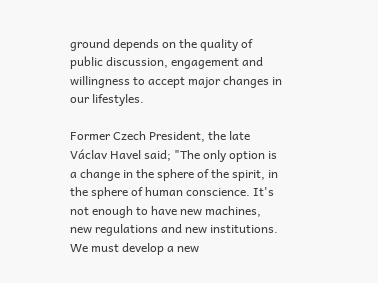ground depends on the quality of public discussion, engagement and willingness to accept major changes in our lifestyles.

Former Czech President, the late Václav Havel said; "The only option is a change in the sphere of the spirit, in the sphere of human conscience. It's not enough to have new machines, new regulations and new institutions. We must develop a new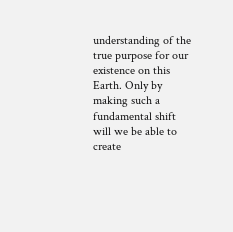understanding of the true purpose for our existence on this Earth. Only by making such a fundamental shift will we be able to create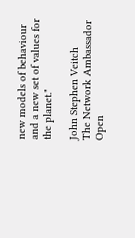new models of behaviour and a new set of values for the planet."

John Stephen Veitch
The Network Ambassador
Open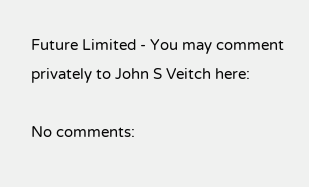Future Limited - You may comment privately to John S Veitch here:

No comments: